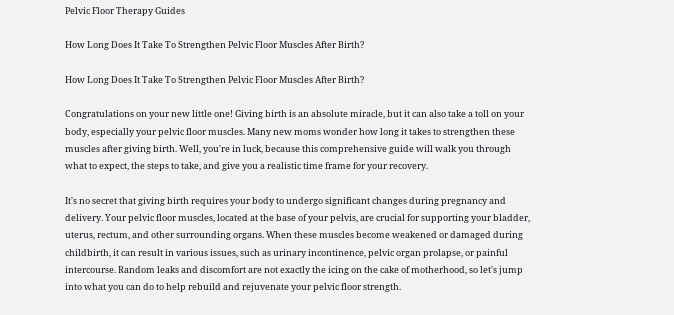Pelvic Floor Therapy Guides

How Long Does It Take To Strengthen Pelvic Floor Muscles After Birth?

How Long Does It Take To Strengthen Pelvic Floor Muscles After Birth?

Congratulations on your new little one! Giving birth is an absolute miracle, but it can also take a toll on your body, especially your pelvic floor muscles. Many new moms wonder how long it takes to strengthen these muscles after giving birth. Well, you're in luck, because this comprehensive guide will walk you through what to expect, the steps to take, and give you a realistic time frame for your recovery.

It's no secret that giving birth requires your body to undergo significant changes during pregnancy and delivery. Your pelvic floor muscles, located at the base of your pelvis, are crucial for supporting your bladder, uterus, rectum, and other surrounding organs. When these muscles become weakened or damaged during childbirth, it can result in various issues, such as urinary incontinence, pelvic organ prolapse, or painful intercourse. Random leaks and discomfort are not exactly the icing on the cake of motherhood, so let's jump into what you can do to help rebuild and rejuvenate your pelvic floor strength.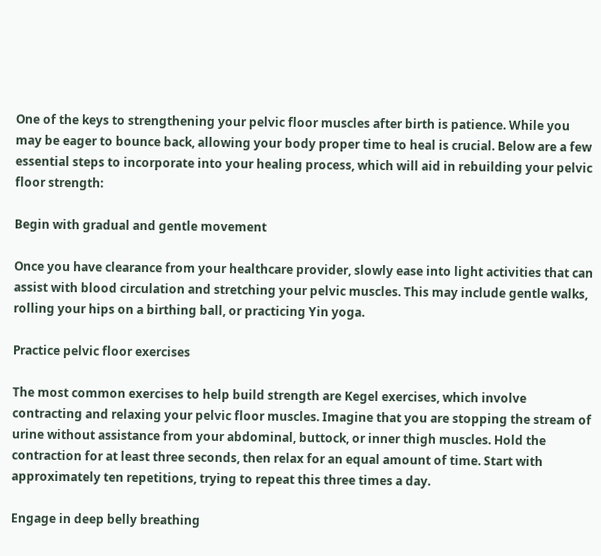One of the keys to strengthening your pelvic floor muscles after birth is patience. While you may be eager to bounce back, allowing your body proper time to heal is crucial. Below are a few essential steps to incorporate into your healing process, which will aid in rebuilding your pelvic floor strength:

Begin with gradual and gentle movement

Once you have clearance from your healthcare provider, slowly ease into light activities that can assist with blood circulation and stretching your pelvic muscles. This may include gentle walks, rolling your hips on a birthing ball, or practicing Yin yoga.

Practice pelvic floor exercises

The most common exercises to help build strength are Kegel exercises, which involve contracting and relaxing your pelvic floor muscles. Imagine that you are stopping the stream of urine without assistance from your abdominal, buttock, or inner thigh muscles. Hold the contraction for at least three seconds, then relax for an equal amount of time. Start with approximately ten repetitions, trying to repeat this three times a day.

Engage in deep belly breathing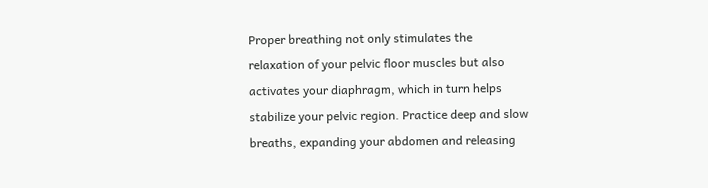Proper breathing not only stimulates the relaxation of your pelvic floor muscles but also activates your diaphragm, which in turn helps stabilize your pelvic region. Practice deep and slow breaths, expanding your abdomen and releasing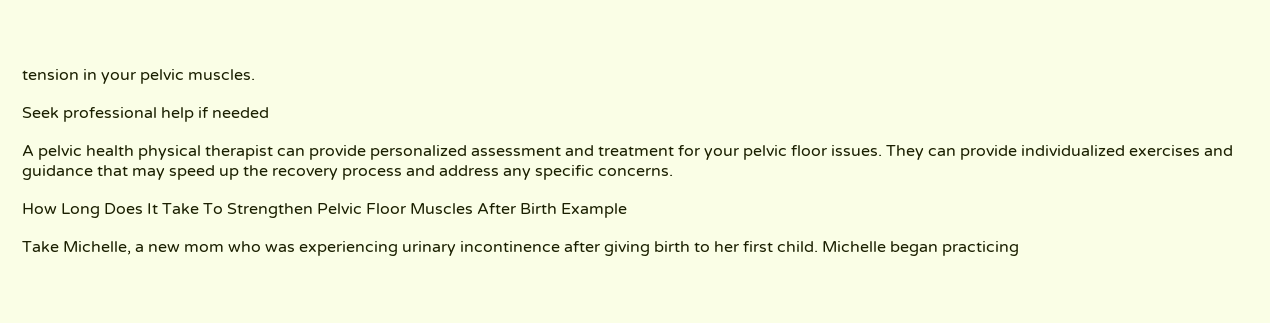tension in your pelvic muscles.

Seek professional help if needed

A pelvic health physical therapist can provide personalized assessment and treatment for your pelvic floor issues. They can provide individualized exercises and guidance that may speed up the recovery process and address any specific concerns.

How Long Does It Take To Strengthen Pelvic Floor Muscles After Birth Example

Take Michelle, a new mom who was experiencing urinary incontinence after giving birth to her first child. Michelle began practicing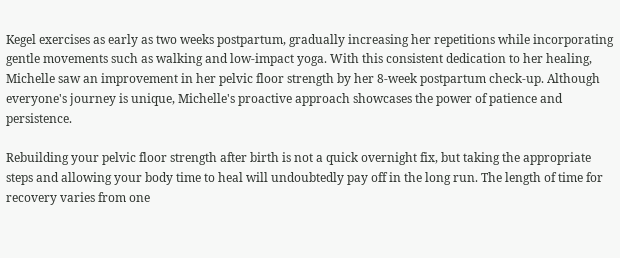Kegel exercises as early as two weeks postpartum, gradually increasing her repetitions while incorporating gentle movements such as walking and low-impact yoga. With this consistent dedication to her healing, Michelle saw an improvement in her pelvic floor strength by her 8-week postpartum check-up. Although everyone's journey is unique, Michelle's proactive approach showcases the power of patience and persistence.

Rebuilding your pelvic floor strength after birth is not a quick overnight fix, but taking the appropriate steps and allowing your body time to heal will undoubtedly pay off in the long run. The length of time for recovery varies from one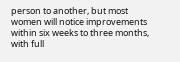person to another, but most women will notice improvements within six weeks to three months, with full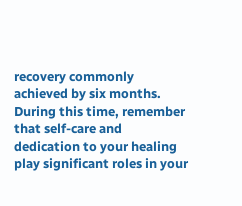recovery commonly achieved by six months. During this time, remember that self-care and dedication to your healing play significant roles in your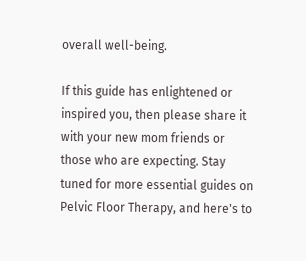overall well-being.

If this guide has enlightened or inspired you, then please share it with your new mom friends or those who are expecting. Stay tuned for more essential guides on Pelvic Floor Therapy, and here's to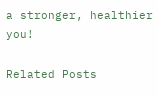a stronger, healthier you!

Related Posts